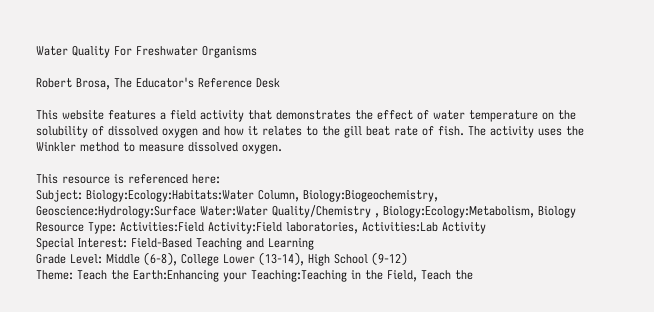Water Quality For Freshwater Organisms

Robert Brosa, The Educator's Reference Desk

This website features a field activity that demonstrates the effect of water temperature on the solubility of dissolved oxygen and how it relates to the gill beat rate of fish. The activity uses the Winkler method to measure dissolved oxygen.

This resource is referenced here:
Subject: Biology:Ecology:Habitats:Water Column, Biology:Biogeochemistry, Geoscience:Hydrology:Surface Water:Water Quality/Chemistry , Biology:Ecology:Metabolism, Biology
Resource Type: Activities:Field Activity:Field laboratories, Activities:Lab Activity
Special Interest: Field-Based Teaching and Learning
Grade Level: Middle (6-8), College Lower (13-14), High School (9-12)
Theme: Teach the Earth:Enhancing your Teaching:Teaching in the Field, Teach the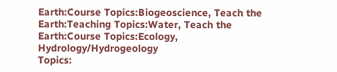Earth:Course Topics:Biogeoscience, Teach the Earth:Teaching Topics:Water, Teach the Earth:Course Topics:Ecology, Hydrology/Hydrogeology
Topics: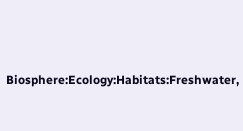Biosphere:Ecology:Habitats:Freshwater,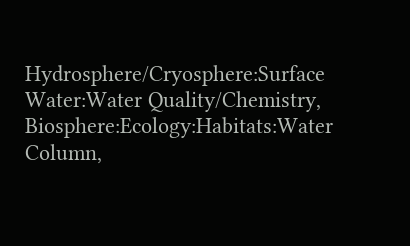Hydrosphere/Cryosphere:Surface Water:Water Quality/Chemistry, Biosphere:Ecology:Habitats:Water Column,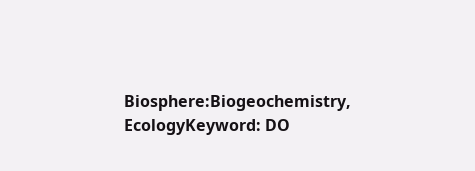Biosphere:Biogeochemistry, EcologyKeyword: DO